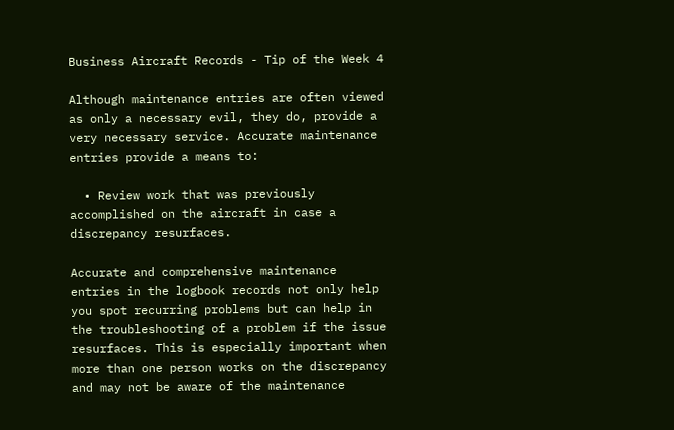Business Aircraft Records - Tip of the Week 4

Although maintenance entries are often viewed as only a necessary evil, they do, provide a very necessary service. Accurate maintenance entries provide a means to:

  • Review work that was previously accomplished on the aircraft in case a discrepancy resurfaces.

Accurate and comprehensive maintenance entries in the logbook records not only help you spot recurring problems but can help in the troubleshooting of a problem if the issue resurfaces. This is especially important when more than one person works on the discrepancy and may not be aware of the maintenance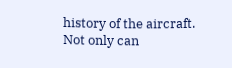history of the aircraft. Not only can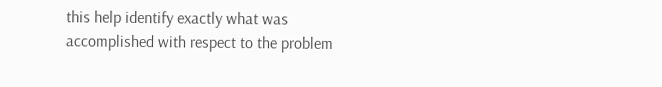this help identify exactly what was accomplished with respect to the problem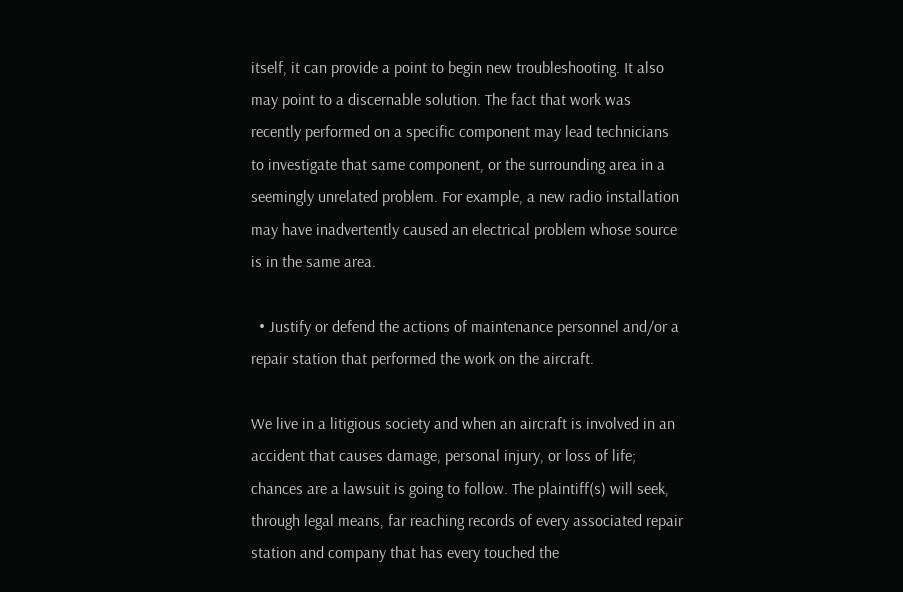itself, it can provide a point to begin new troubleshooting. It also may point to a discernable solution. The fact that work was recently performed on a specific component may lead technicians to investigate that same component, or the surrounding area in a seemingly unrelated problem. For example, a new radio installation may have inadvertently caused an electrical problem whose source is in the same area.

  • Justify or defend the actions of maintenance personnel and/or a repair station that performed the work on the aircraft.

We live in a litigious society and when an aircraft is involved in an accident that causes damage, personal injury, or loss of life; chances are a lawsuit is going to follow. The plaintiff(s) will seek, through legal means, far reaching records of every associated repair station and company that has every touched the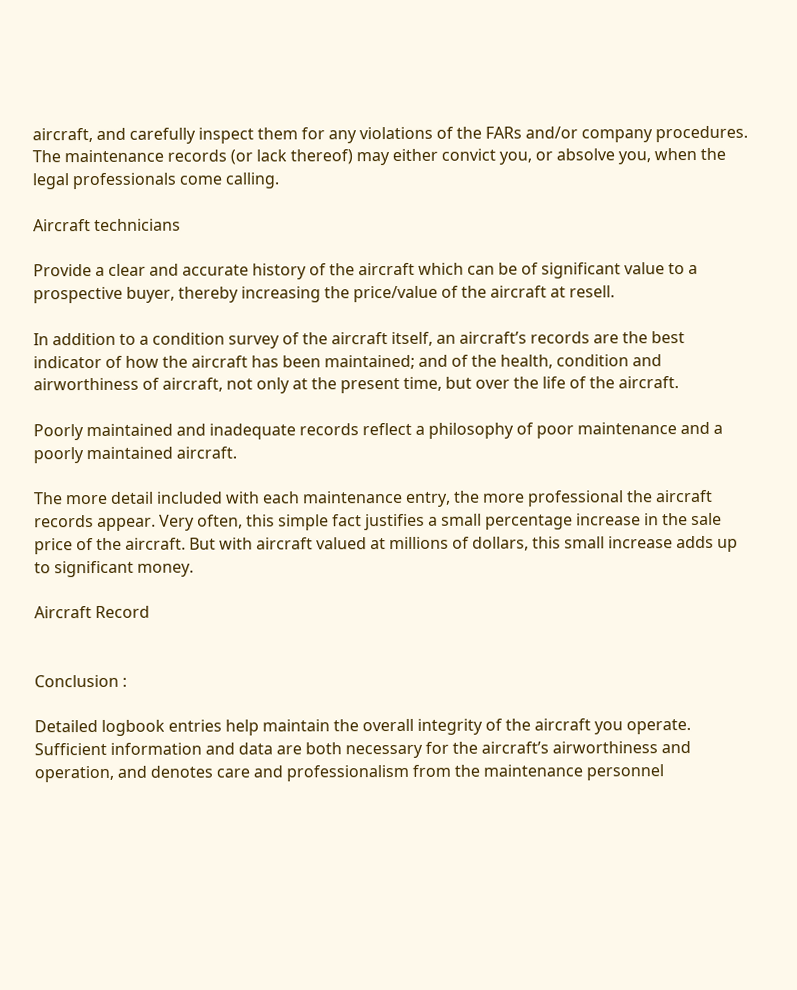aircraft, and carefully inspect them for any violations of the FARs and/or company procedures. The maintenance records (or lack thereof) may either convict you, or absolve you, when the legal professionals come calling.

Aircraft technicians

Provide a clear and accurate history of the aircraft which can be of significant value to a prospective buyer, thereby increasing the price/value of the aircraft at resell.

In addition to a condition survey of the aircraft itself, an aircraft’s records are the best indicator of how the aircraft has been maintained; and of the health, condition and airworthiness of aircraft, not only at the present time, but over the life of the aircraft.

Poorly maintained and inadequate records reflect a philosophy of poor maintenance and a poorly maintained aircraft.

The more detail included with each maintenance entry, the more professional the aircraft records appear. Very often, this simple fact justifies a small percentage increase in the sale price of the aircraft. But with aircraft valued at millions of dollars, this small increase adds up to significant money.

Aircraft Record


Conclusion :

Detailed logbook entries help maintain the overall integrity of the aircraft you operate. Sufficient information and data are both necessary for the aircraft’s airworthiness and operation, and denotes care and professionalism from the maintenance personnel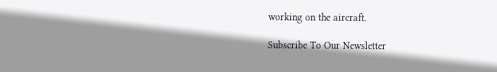working on the aircraft.

Subscribe To Our Newsletter